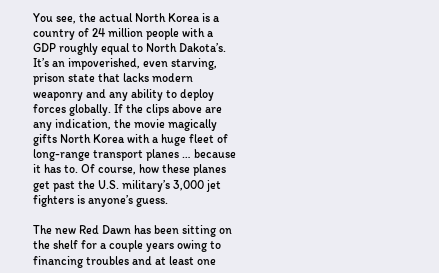You see, the actual North Korea is a country of 24 million people with a GDP roughly equal to North Dakota’s. It’s an impoverished, even starving, prison state that lacks modern weaponry and any ability to deploy forces globally. If the clips above are any indication, the movie magically gifts North Korea with a huge fleet of long-range transport planes … because it has to. Of course, how these planes get past the U.S. military’s 3,000 jet fighters is anyone’s guess.

The new Red Dawn has been sitting on the shelf for a couple years owing to financing troubles and at least one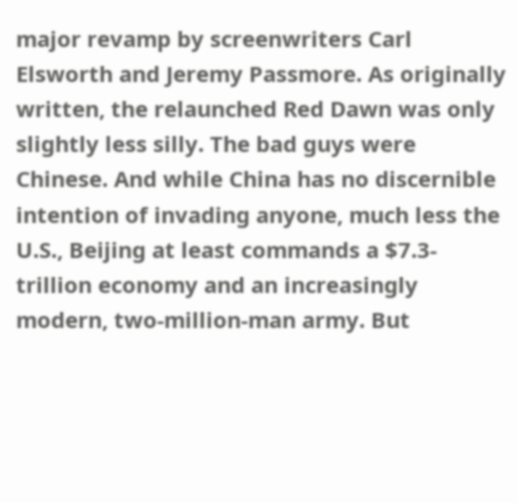major revamp by screenwriters Carl Elsworth and Jeremy Passmore. As originally written, the relaunched Red Dawn was only slightly less silly. The bad guys were Chinese. And while China has no discernible intention of invading anyone, much less the U.S., Beijing at least commands a $7.3-trillion economy and an increasingly modern, two-million-man army. But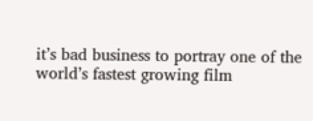it’s bad business to portray one of the world’s fastest growing film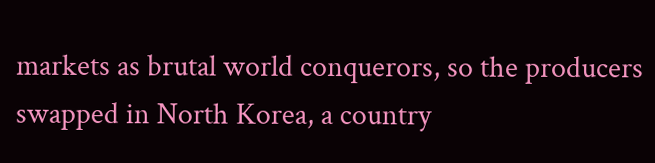markets as brutal world conquerors, so the producers swapped in North Korea, a country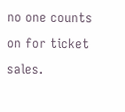no one counts on for ticket sales.